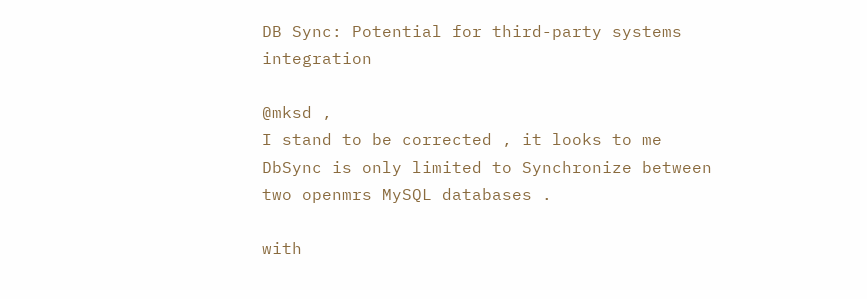DB Sync: Potential for third-party systems integration

@mksd ,
I stand to be corrected , it looks to me DbSync is only limited to Synchronize between two openmrs MySQL databases .

with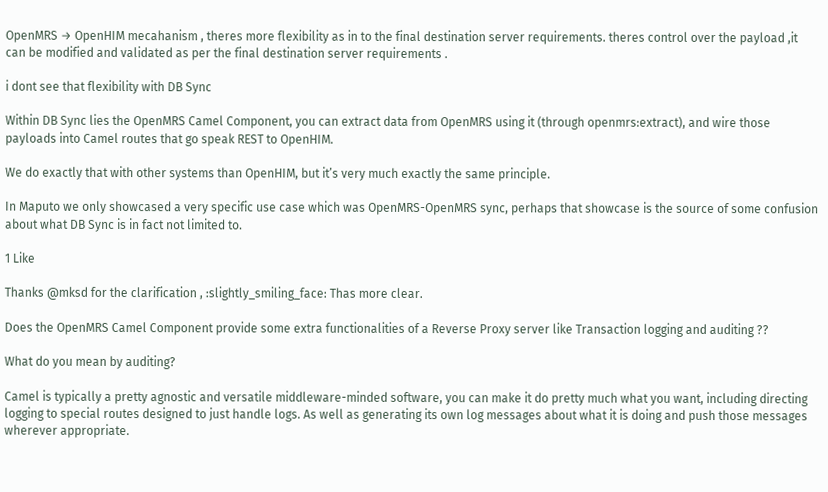OpenMRS → OpenHIM mecahanism , theres more flexibility as in to the final destination server requirements. theres control over the payload ,it can be modified and validated as per the final destination server requirements .

i dont see that flexibility with DB Sync

Within DB Sync lies the OpenMRS Camel Component, you can extract data from OpenMRS using it (through openmrs:extract), and wire those payloads into Camel routes that go speak REST to OpenHIM.

We do exactly that with other systems than OpenHIM, but it’s very much exactly the same principle.

In Maputo we only showcased a very specific use case which was OpenMRS-OpenMRS sync, perhaps that showcase is the source of some confusion about what DB Sync is in fact not limited to.

1 Like

Thanks @mksd for the clarification , :slightly_smiling_face: Thas more clear.

Does the OpenMRS Camel Component provide some extra functionalities of a Reverse Proxy server like Transaction logging and auditing ??

What do you mean by auditing?

Camel is typically a pretty agnostic and versatile middleware-minded software, you can make it do pretty much what you want, including directing logging to special routes designed to just handle logs. As well as generating its own log messages about what it is doing and push those messages wherever appropriate.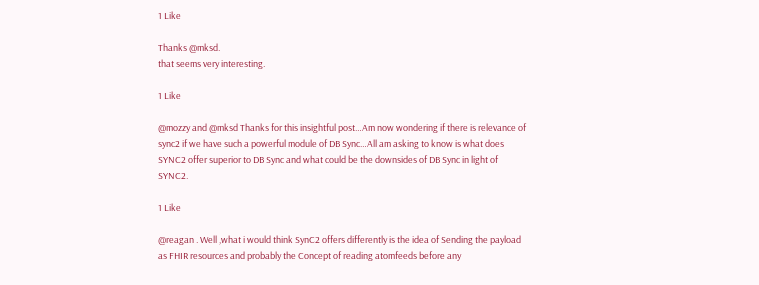1 Like

Thanks @mksd.
that seems very interesting.

1 Like

@mozzy and @mksd Thanks for this insightful post…Am now wondering if there is relevance of sync2 if we have such a powerful module of DB Sync…All am asking to know is what does SYNC2 offer superior to DB Sync and what could be the downsides of DB Sync in light of SYNC2.

1 Like

@reagan . Well ,what i would think SynC2 offers differently is the idea of Sending the payload as FHIR resources and probably the Concept of reading atomfeeds before any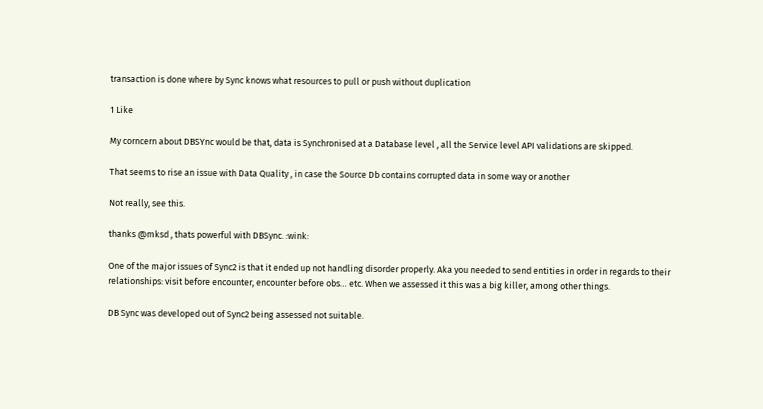transaction is done where by Sync knows what resources to pull or push without duplication

1 Like

My corncern about DBSYnc would be that, data is Synchronised at a Database level , all the Service level API validations are skipped.

That seems to rise an issue with Data Quality , in case the Source Db contains corrupted data in some way or another

Not really, see this.

thanks @mksd , thats powerful with DBSync. :wink:

One of the major issues of Sync2 is that it ended up not handling disorder properly. Aka you needed to send entities in order in regards to their relationships: visit before encounter, encounter before obs… etc. When we assessed it this was a big killer, among other things.

DB Sync was developed out of Sync2 being assessed not suitable.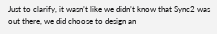Just to clarify, it wasn’t like we didn’t know that Sync2 was out there, we did choose to design an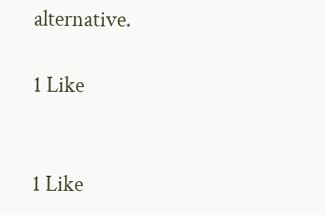alternative.

1 Like


1 Like